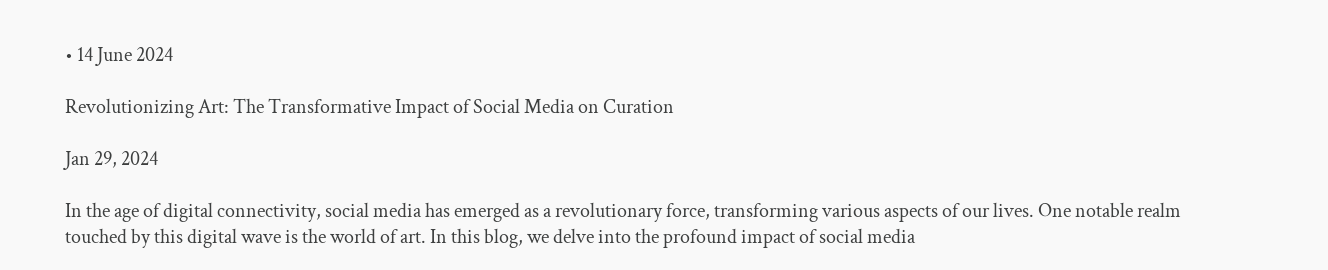• 14 June 2024

Revolutionizing Art: The Transformative Impact of Social Media on Curation

Jan 29, 2024

In the age of digital connectivity, social media has emerged as a revolutionary force, transforming various aspects of our lives. One notable realm touched by this digital wave is the world of art. In this blog, we delve into the profound impact of social media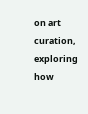on art curation, exploring how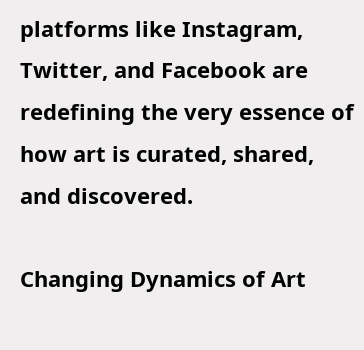platforms like Instagram, Twitter, and Facebook are redefining the very essence of how art is curated, shared, and discovered.

Changing Dynamics of Art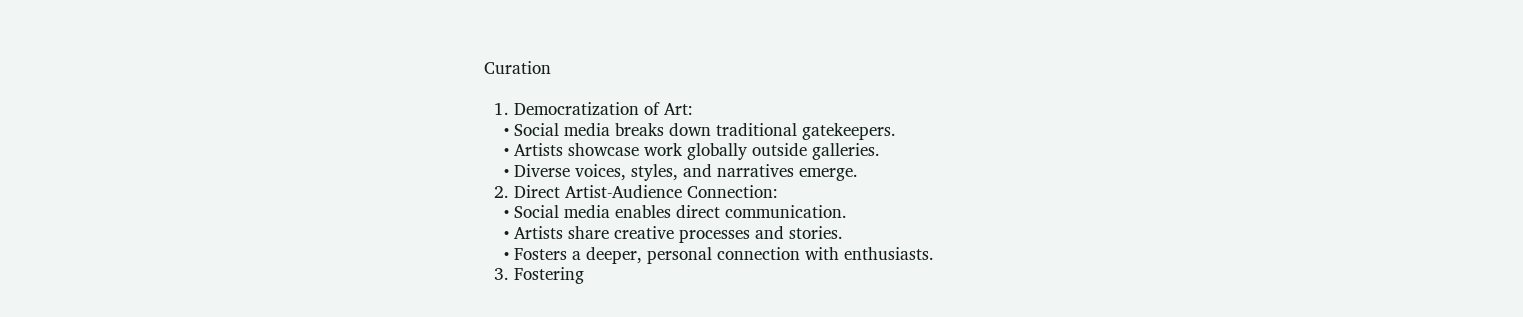Curation

  1. Democratization of Art:
    • Social media breaks down traditional gatekeepers.
    • Artists showcase work globally outside galleries.
    • Diverse voices, styles, and narratives emerge.
  2. Direct Artist-Audience Connection:
    • Social media enables direct communication.
    • Artists share creative processes and stories.
    • Fosters a deeper, personal connection with enthusiasts.
  3. Fostering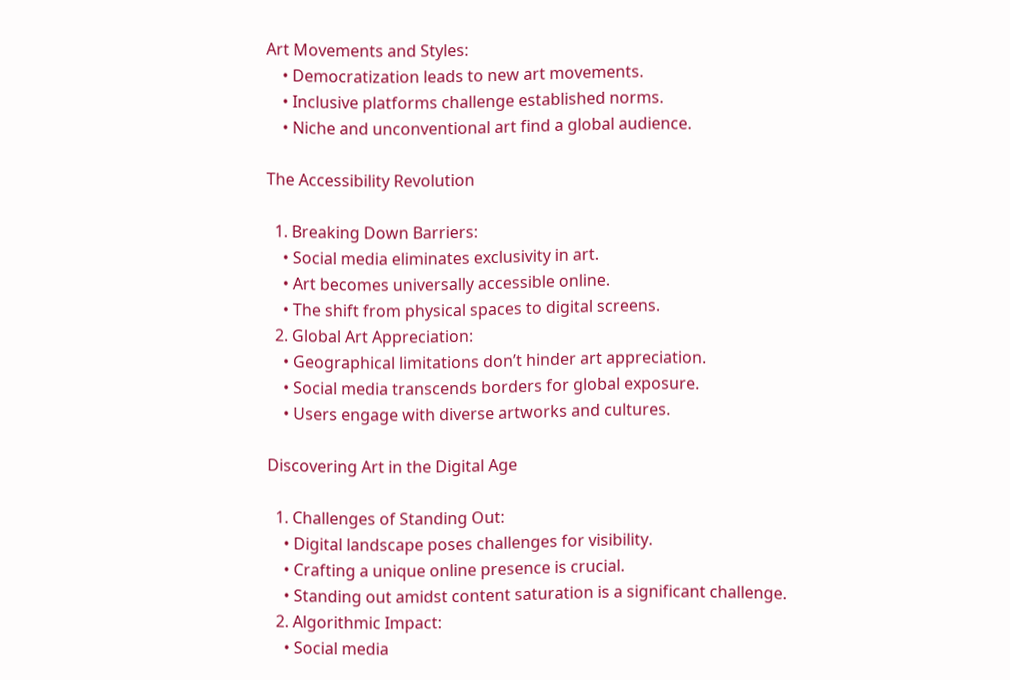Art Movements and Styles:
    • Democratization leads to new art movements.
    • Inclusive platforms challenge established norms.
    • Niche and unconventional art find a global audience.

The Accessibility Revolution

  1. Breaking Down Barriers:
    • Social media eliminates exclusivity in art.
    • Art becomes universally accessible online.
    • The shift from physical spaces to digital screens.
  2. Global Art Appreciation:
    • Geographical limitations don’t hinder art appreciation.
    • Social media transcends borders for global exposure.
    • Users engage with diverse artworks and cultures.

Discovering Art in the Digital Age

  1. Challenges of Standing Out:
    • Digital landscape poses challenges for visibility.
    • Crafting a unique online presence is crucial.
    • Standing out amidst content saturation is a significant challenge.
  2. Algorithmic Impact:
    • Social media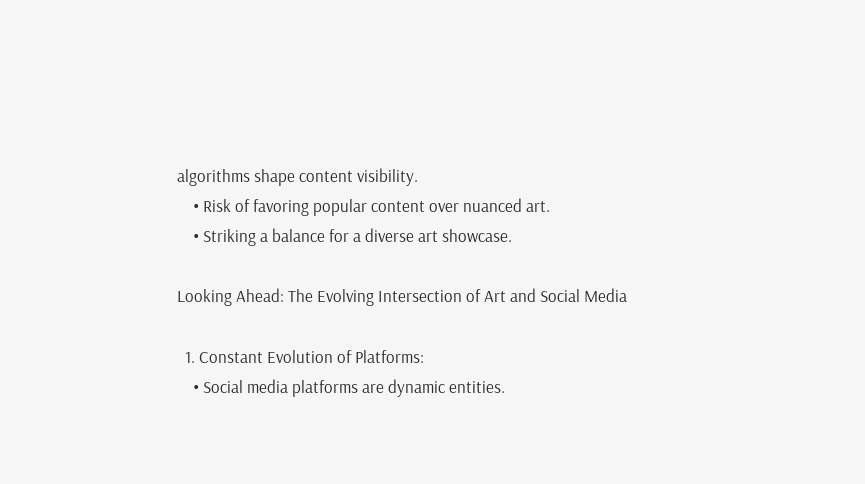algorithms shape content visibility.
    • Risk of favoring popular content over nuanced art.
    • Striking a balance for a diverse art showcase.

Looking Ahead: The Evolving Intersection of Art and Social Media

  1. Constant Evolution of Platforms:
    • Social media platforms are dynamic entities.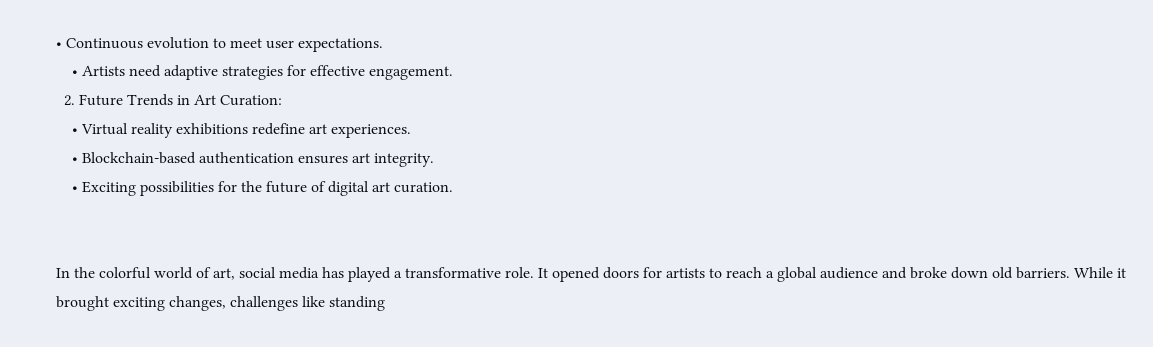• Continuous evolution to meet user expectations.
    • Artists need adaptive strategies for effective engagement.
  2. Future Trends in Art Curation:
    • Virtual reality exhibitions redefine art experiences.
    • Blockchain-based authentication ensures art integrity.
    • Exciting possibilities for the future of digital art curation.


In the colorful world of art, social media has played a transformative role. It opened doors for artists to reach a global audience and broke down old barriers. While it brought exciting changes, challenges like standing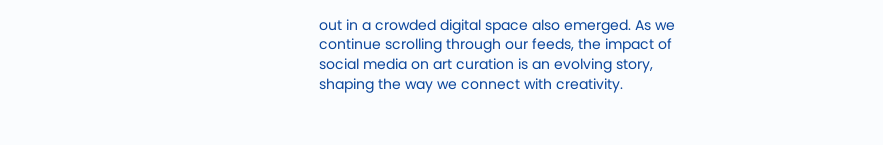out in a crowded digital space also emerged. As we continue scrolling through our feeds, the impact of social media on art curation is an evolving story, shaping the way we connect with creativity.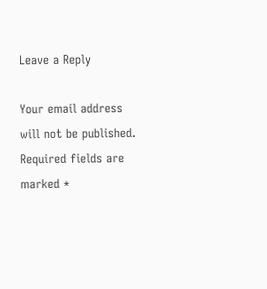Leave a Reply

Your email address will not be published. Required fields are marked *